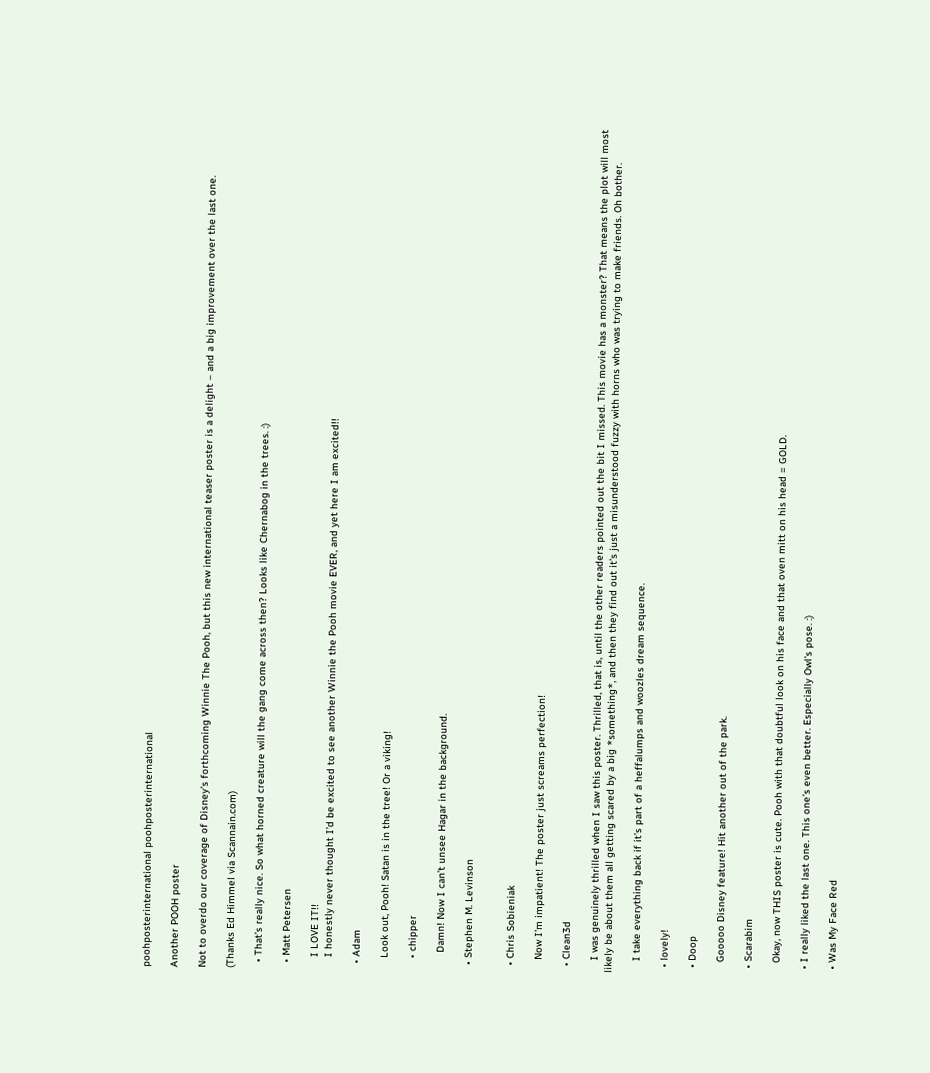poohposterinternational poohposterinternational

Another POOH poster

Not to overdo our coverage of Disney’s forthcoming Winnie The Pooh, but this new international teaser poster is a delight – and a big improvement over the last one.

(Thanks Ed Himmel via Scannain.com)

  • That’s really nice. So what horned creature will the gang come across then? Looks like Chernabog in the trees. :)

  • Matt Petersen

    I LOVE IT!!
    I honestly never thought I’d be excited to see another Winnie the Pooh movie EVER, and yet here I am excited!!

  • Adam

    Look out, Pooh! Satan is in the tree! Or a viking!

    • chipper

      Damn! Now I can’t unsee Hagar in the background.

  • Stephen M. Levinson


  • Chris Sobieniak

    Now I’m impatient! The poster just screams perfection!

  • Clean3d

    I was genuinely thrilled when I saw this poster. Thrilled, that is, until the other readers pointed out the bit I missed. This movie has a monster? That means the plot will most likely be about them all getting scared by a big *something*, and then they find out it’s just a misunderstood fuzzy with horns who was trying to make friends. Oh bother.

    I take everything back if it’s part of a heffalumps and woozles dream sequence.

  • lovely!

  • Doop

    Gooooo Disney feature! Hit another out of the park.

  • Scarabim

    Okay, now THIS poster is cute. Pooh with that doubtful look on his face and that oven mitt on his head = GOLD.

  • I really liked the last one. This one’s even better. Especially Owl’s pose. :)

  • Was My Face Red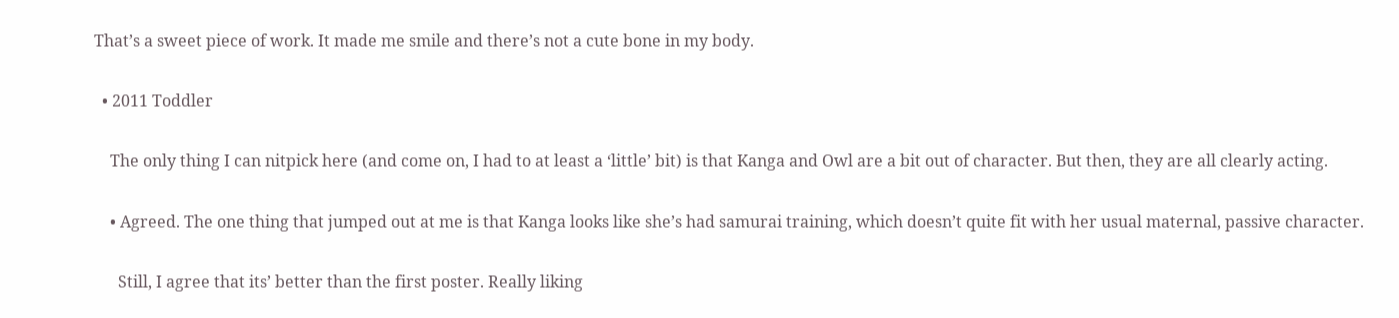That’s a sweet piece of work. It made me smile and there’s not a cute bone in my body.

  • 2011 Toddler

    The only thing I can nitpick here (and come on, I had to at least a ‘little’ bit) is that Kanga and Owl are a bit out of character. But then, they are all clearly acting.

    • Agreed. The one thing that jumped out at me is that Kanga looks like she’s had samurai training, which doesn’t quite fit with her usual maternal, passive character.

      Still, I agree that its’ better than the first poster. Really liking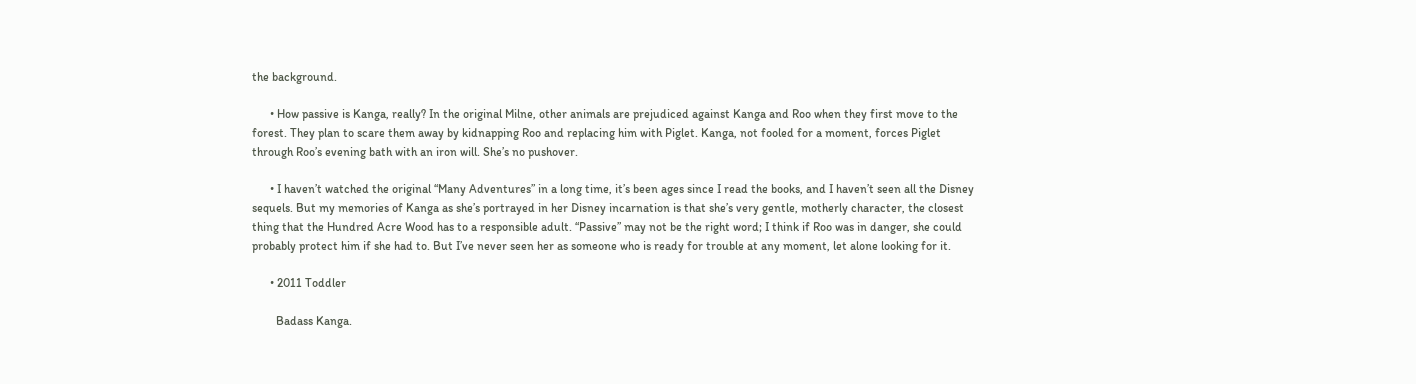the background.

      • How passive is Kanga, really? In the original Milne, other animals are prejudiced against Kanga and Roo when they first move to the forest. They plan to scare them away by kidnapping Roo and replacing him with Piglet. Kanga, not fooled for a moment, forces Piglet through Roo’s evening bath with an iron will. She’s no pushover.

      • I haven’t watched the original “Many Adventures” in a long time, it’s been ages since I read the books, and I haven’t seen all the Disney sequels. But my memories of Kanga as she’s portrayed in her Disney incarnation is that she’s very gentle, motherly character, the closest thing that the Hundred Acre Wood has to a responsible adult. “Passive” may not be the right word; I think if Roo was in danger, she could probably protect him if she had to. But I’ve never seen her as someone who is ready for trouble at any moment, let alone looking for it.

      • 2011 Toddler

        Badass Kanga.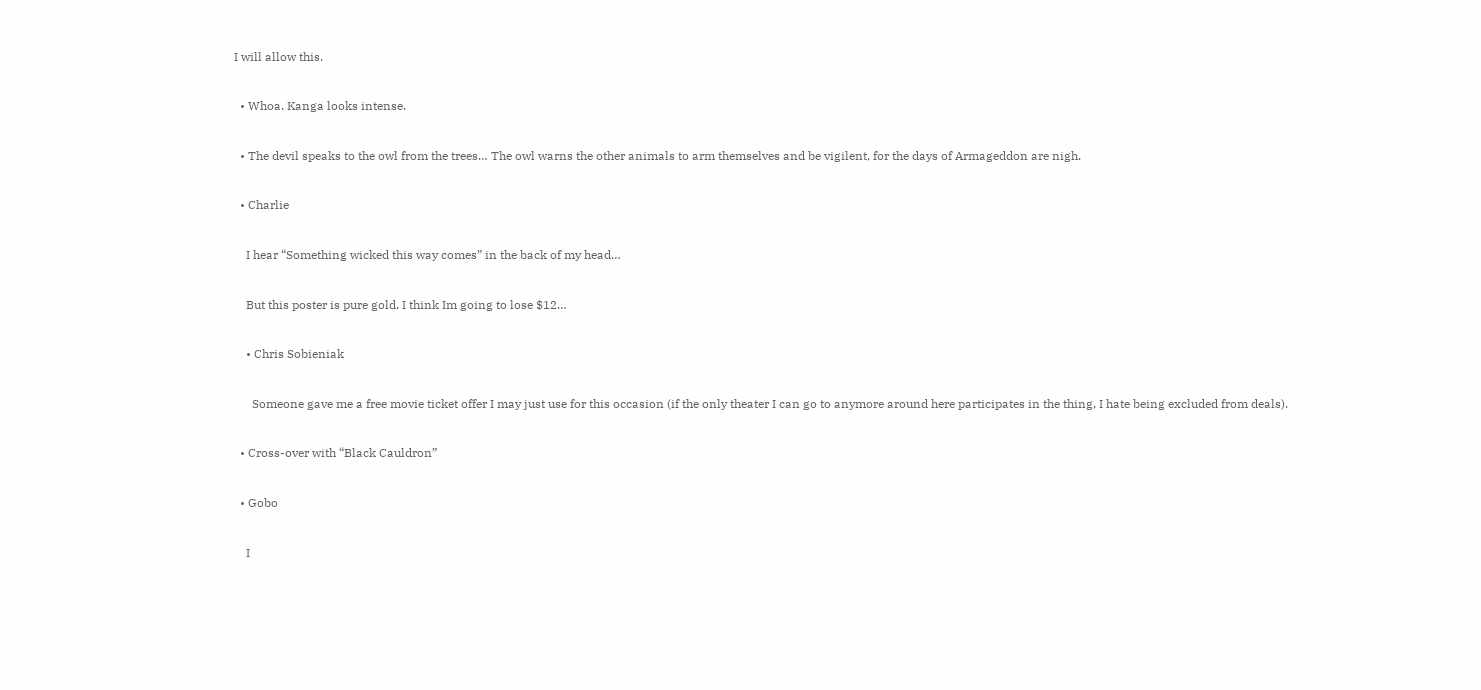I will allow this.

  • Whoa. Kanga looks intense.

  • The devil speaks to the owl from the trees… The owl warns the other animals to arm themselves and be vigilent, for the days of Armageddon are nigh.

  • Charlie

    I hear “Something wicked this way comes” in the back of my head…

    But this poster is pure gold. I think Im going to lose $12…

    • Chris Sobieniak

      Someone gave me a free movie ticket offer I may just use for this occasion (if the only theater I can go to anymore around here participates in the thing, I hate being excluded from deals).

  • Cross-over with “Black Cauldron”

  • Gobo

    I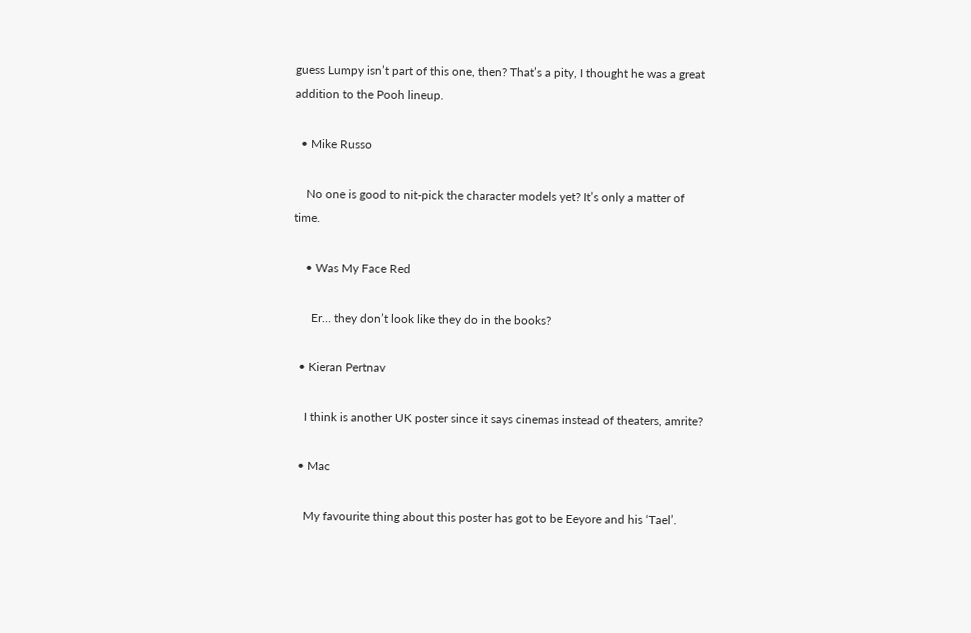guess Lumpy isn’t part of this one, then? That’s a pity, I thought he was a great addition to the Pooh lineup.

  • Mike Russo

    No one is good to nit-pick the character models yet? It’s only a matter of time.

    • Was My Face Red

      Er… they don’t look like they do in the books?

  • Kieran Pertnav

    I think is another UK poster since it says cinemas instead of theaters, amrite?

  • Mac

    My favourite thing about this poster has got to be Eeyore and his ‘Tael’.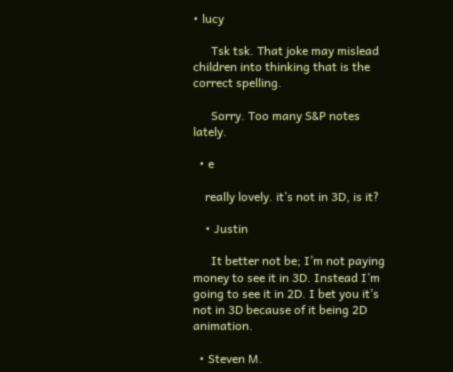• lucy

      Tsk tsk. That joke may mislead children into thinking that is the correct spelling.

      Sorry. Too many S&P notes lately.

  • e

    really lovely. it’s not in 3D, is it?

    • Justin

      It better not be; I’m not paying money to see it in 3D. Instead I’m going to see it in 2D. I bet you it’s not in 3D because of it being 2D animation.

  • Steven M.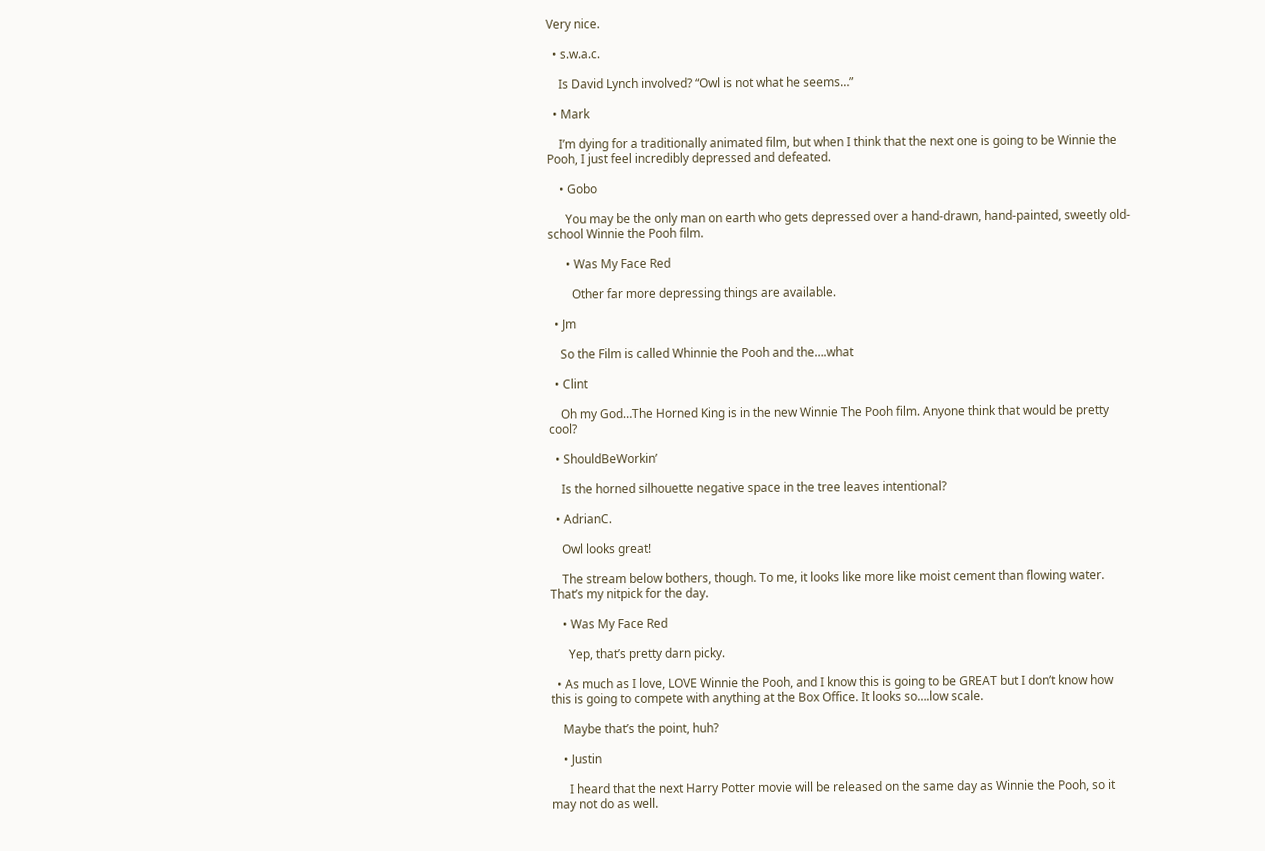Very nice.

  • s.w.a.c.

    Is David Lynch involved? “Owl is not what he seems…”

  • Mark

    I’m dying for a traditionally animated film, but when I think that the next one is going to be Winnie the Pooh, I just feel incredibly depressed and defeated.

    • Gobo

      You may be the only man on earth who gets depressed over a hand-drawn, hand-painted, sweetly old-school Winnie the Pooh film.

      • Was My Face Red

        Other far more depressing things are available.

  • Jm

    So the Film is called Whinnie the Pooh and the….what

  • Clint

    Oh my God…The Horned King is in the new Winnie The Pooh film. Anyone think that would be pretty cool?

  • ShouldBeWorkin’

    Is the horned silhouette negative space in the tree leaves intentional?

  • AdrianC.

    Owl looks great!

    The stream below bothers, though. To me, it looks like more like moist cement than flowing water. That’s my nitpick for the day.

    • Was My Face Red

      Yep, that’s pretty darn picky.

  • As much as I love, LOVE Winnie the Pooh, and I know this is going to be GREAT but I don’t know how this is going to compete with anything at the Box Office. It looks so….low scale.

    Maybe that’s the point, huh?

    • Justin

      I heard that the next Harry Potter movie will be released on the same day as Winnie the Pooh, so it may not do as well.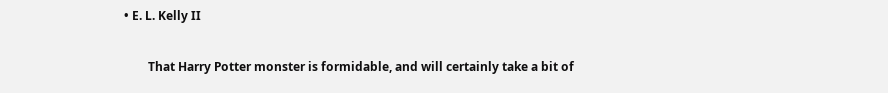• E. L. Kelly II

        That Harry Potter monster is formidable, and will certainly take a bit of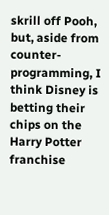skrill off Pooh, but, aside from counter-programming, I think Disney is betting their chips on the Harry Potter franchise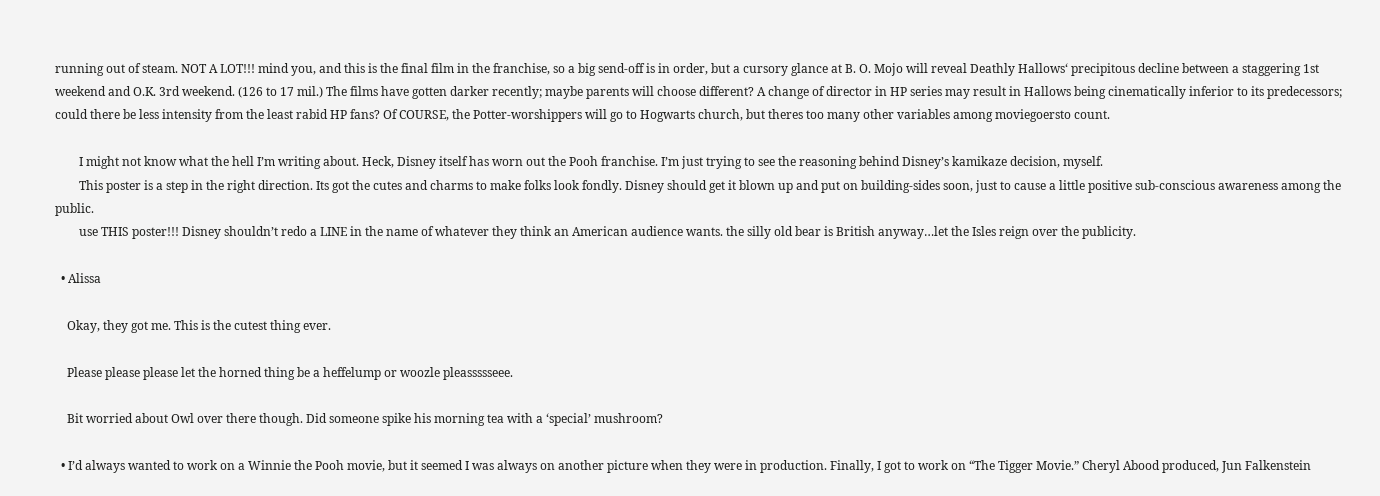running out of steam. NOT A LOT!!! mind you, and this is the final film in the franchise, so a big send-off is in order, but a cursory glance at B. O. Mojo will reveal Deathly Hallows‘ precipitous decline between a staggering 1st weekend and O.K. 3rd weekend. (126 to 17 mil.) The films have gotten darker recently; maybe parents will choose different? A change of director in HP series may result in Hallows being cinematically inferior to its predecessors; could there be less intensity from the least rabid HP fans? Of COURSE, the Potter-worshippers will go to Hogwarts church, but theres too many other variables among moviegoersto count.

        I might not know what the hell I’m writing about. Heck, Disney itself has worn out the Pooh franchise. I’m just trying to see the reasoning behind Disney’s kamikaze decision, myself.
        This poster is a step in the right direction. Its got the cutes and charms to make folks look fondly. Disney should get it blown up and put on building-sides soon, just to cause a little positive sub-conscious awareness among the public.
        use THIS poster!!! Disney shouldn’t redo a LINE in the name of whatever they think an American audience wants. the silly old bear is British anyway…let the Isles reign over the publicity.

  • Alissa

    Okay, they got me. This is the cutest thing ever.

    Please please please let the horned thing be a heffelump or woozle pleassssseee.

    Bit worried about Owl over there though. Did someone spike his morning tea with a ‘special’ mushroom?

  • I’d always wanted to work on a Winnie the Pooh movie, but it seemed I was always on another picture when they were in production. Finally, I got to work on “The Tigger Movie.” Cheryl Abood produced, Jun Falkenstein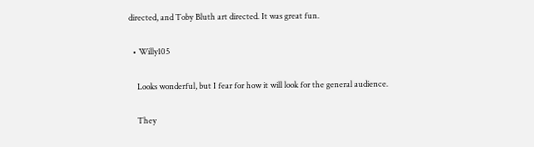directed, and Toby Bluth art directed. It was great fun.

  • Willy105

    Looks wonderful, but I fear for how it will look for the general audience.

    They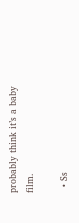probably think it’s a baby film.

  • Ss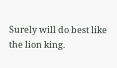Surely will do best like the lion king.